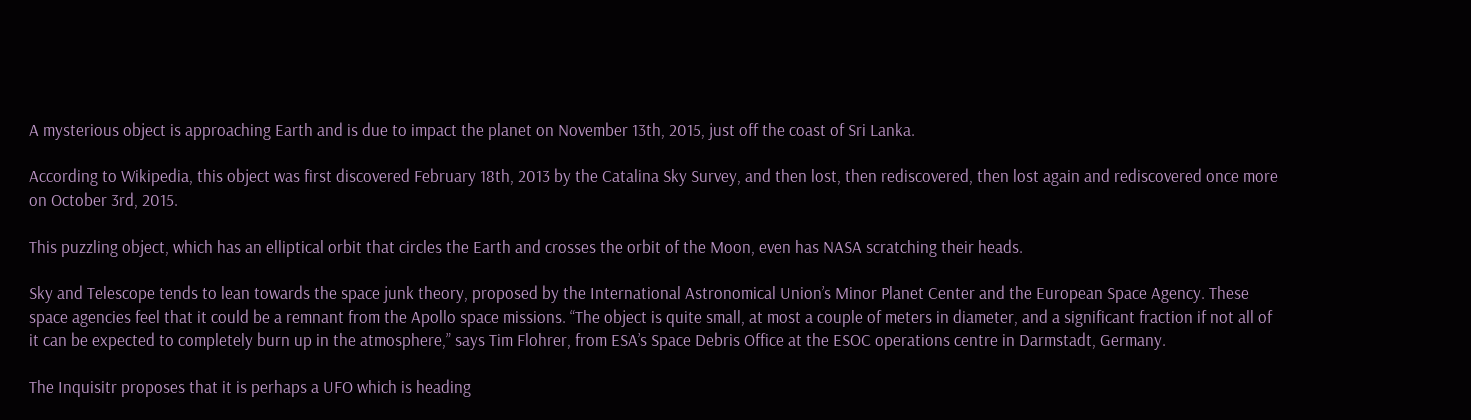A mysterious object is approaching Earth and is due to impact the planet on November 13th, 2015, just off the coast of Sri Lanka.

According to Wikipedia, this object was first discovered February 18th, 2013 by the Catalina Sky Survey, and then lost, then rediscovered, then lost again and rediscovered once more on October 3rd, 2015.

This puzzling object, which has an elliptical orbit that circles the Earth and crosses the orbit of the Moon, even has NASA scratching their heads.

Sky and Telescope tends to lean towards the space junk theory, proposed by the International Astronomical Union’s Minor Planet Center and the European Space Agency. These space agencies feel that it could be a remnant from the Apollo space missions. “The object is quite small, at most a couple of meters in diameter, and a significant fraction if not all of it can be expected to completely burn up in the atmosphere,” says Tim Flohrer, from ESA’s Space Debris Office at the ESOC operations centre in Darmstadt, Germany.

The Inquisitr proposes that it is perhaps a UFO which is heading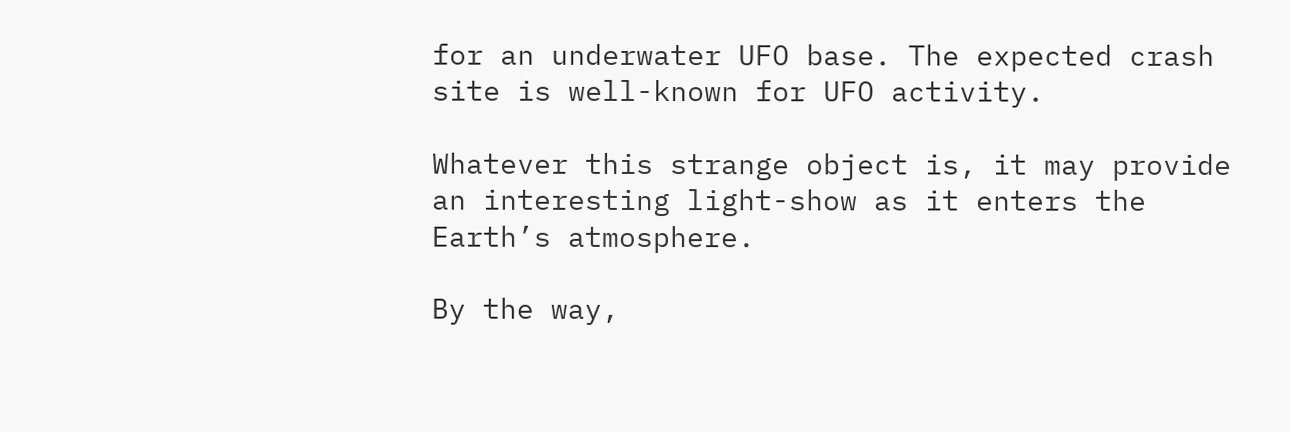for an underwater UFO base. The expected crash site is well-known for UFO activity.

Whatever this strange object is, it may provide an interesting light-show as it enters the Earth’s atmosphere.

By the way,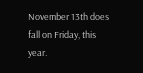November 13th does fall on Friday, this year.